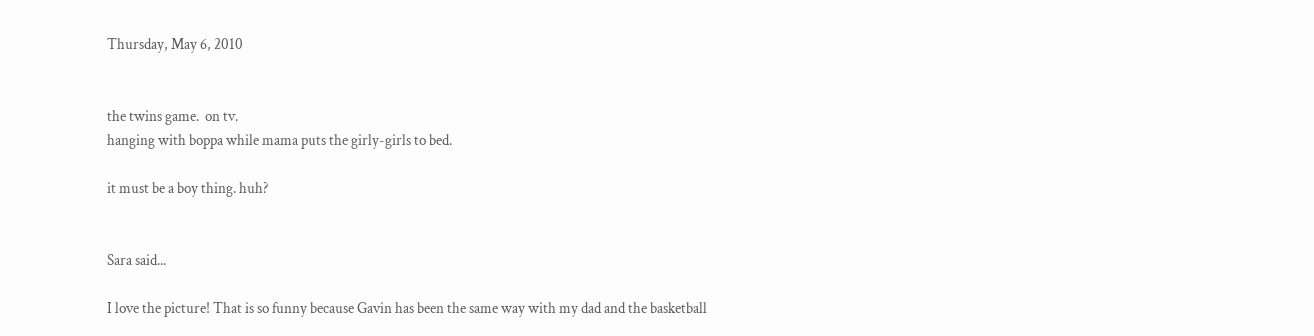Thursday, May 6, 2010


the twins game.  on tv.
hanging with boppa while mama puts the girly-girls to bed.

it must be a boy thing. huh?


Sara said...

I love the picture! That is so funny because Gavin has been the same way with my dad and the basketball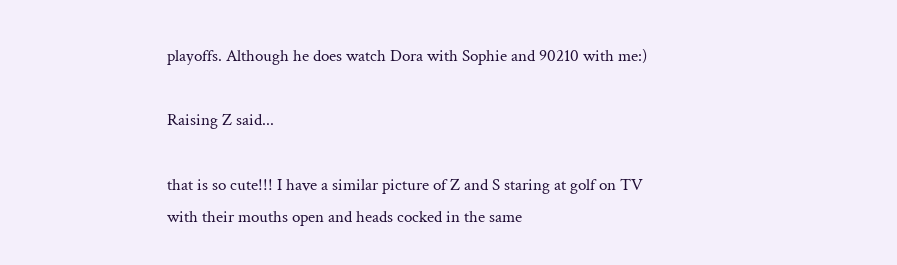playoffs. Although he does watch Dora with Sophie and 90210 with me:)

Raising Z said...

that is so cute!!! I have a similar picture of Z and S staring at golf on TV with their mouths open and heads cocked in the same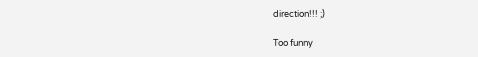direction!!! ;)

Too funny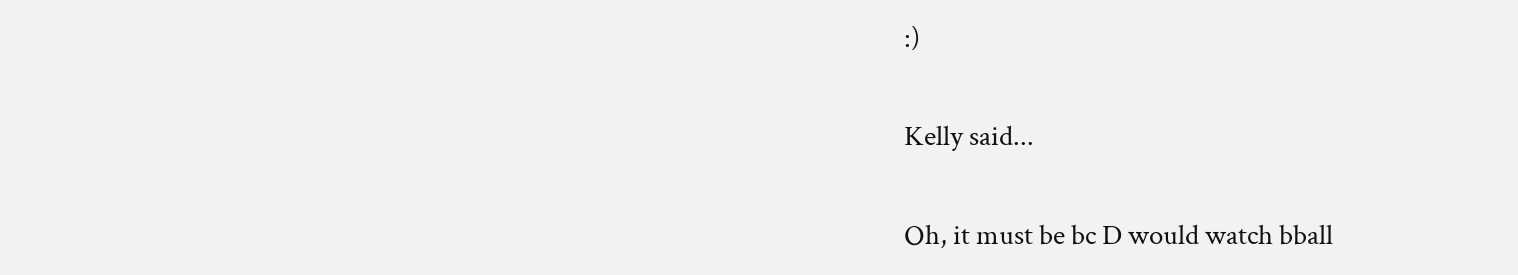:)

Kelly said...

Oh, it must be bc D would watch bball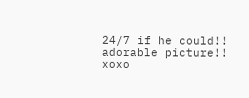24/7 if he could!! adorable picture!! xoxo